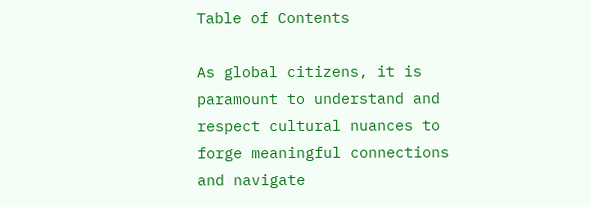Table of Contents

As global citizens, it is paramount to understand and respect cultural nuances to forge meaningful connections and navigate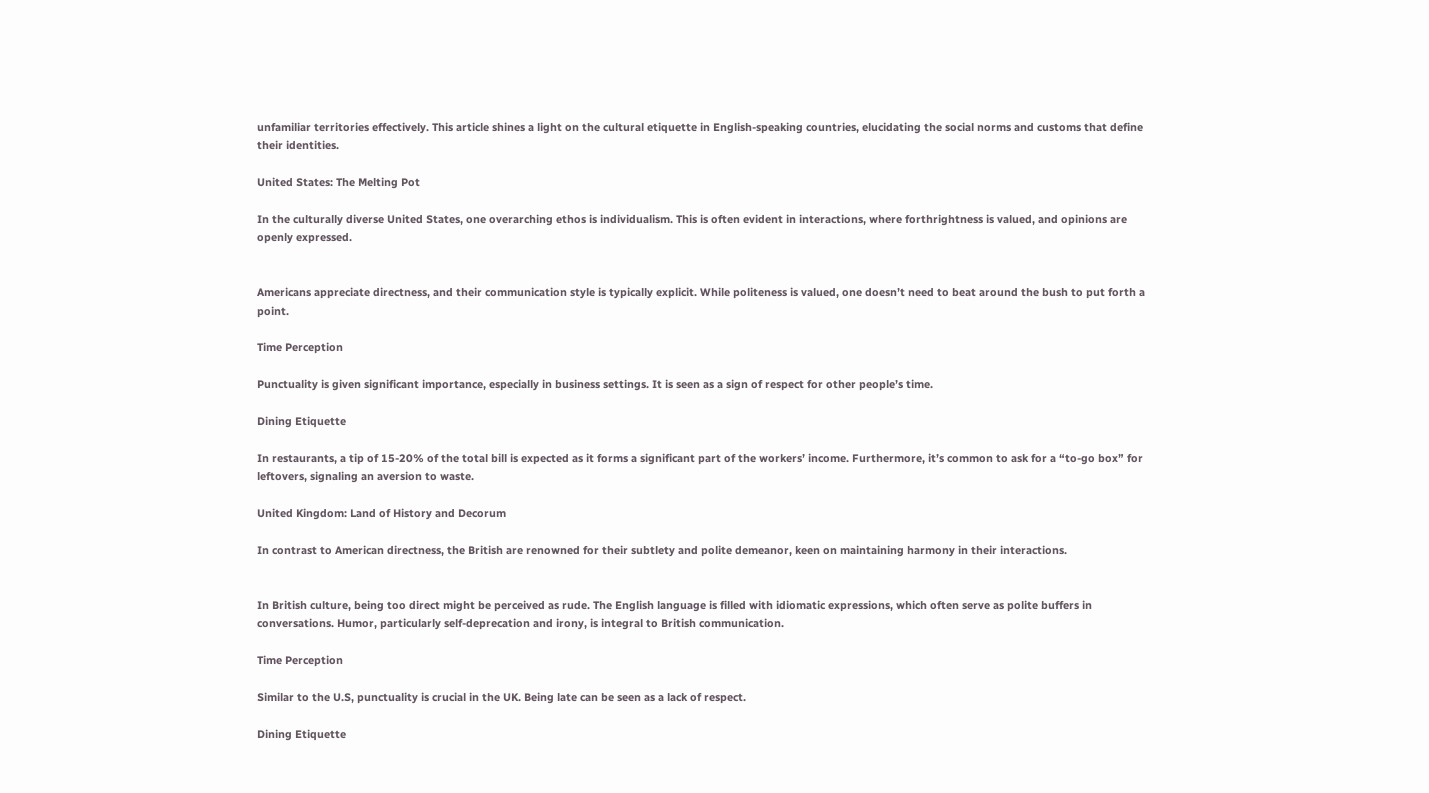unfamiliar territories effectively. This article shines a light on the cultural etiquette in English-speaking countries, elucidating the social norms and customs that define their identities.

United States: The Melting Pot

In the culturally diverse United States, one overarching ethos is individualism. This is often evident in interactions, where forthrightness is valued, and opinions are openly expressed.


Americans appreciate directness, and their communication style is typically explicit. While politeness is valued, one doesn’t need to beat around the bush to put forth a point.

Time Perception

Punctuality is given significant importance, especially in business settings. It is seen as a sign of respect for other people’s time.

Dining Etiquette

In restaurants, a tip of 15-20% of the total bill is expected as it forms a significant part of the workers’ income. Furthermore, it’s common to ask for a “to-go box” for leftovers, signaling an aversion to waste.

United Kingdom: Land of History and Decorum

In contrast to American directness, the British are renowned for their subtlety and polite demeanor, keen on maintaining harmony in their interactions.


In British culture, being too direct might be perceived as rude. The English language is filled with idiomatic expressions, which often serve as polite buffers in conversations. Humor, particularly self-deprecation and irony, is integral to British communication.

Time Perception

Similar to the U.S, punctuality is crucial in the UK. Being late can be seen as a lack of respect.

Dining Etiquette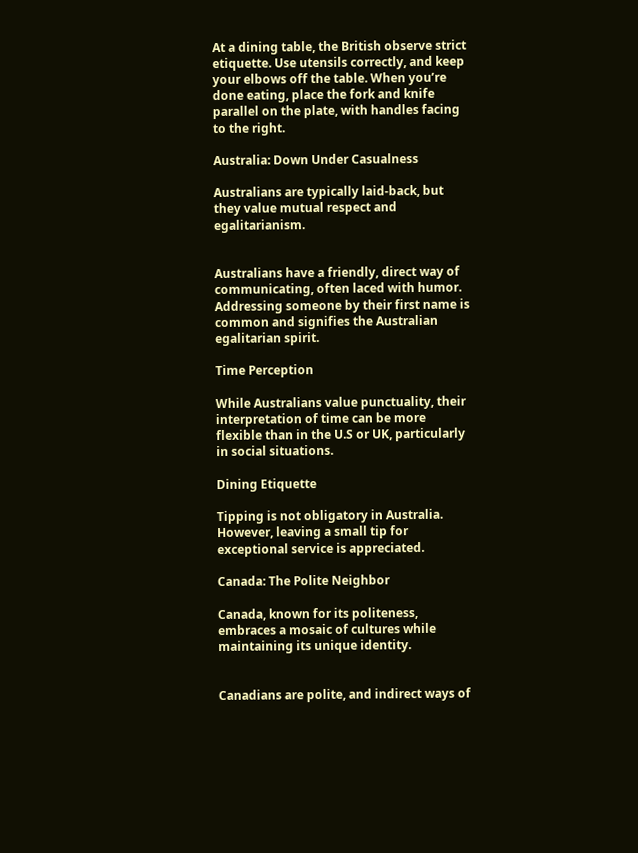At a dining table, the British observe strict etiquette. Use utensils correctly, and keep your elbows off the table. When you’re done eating, place the fork and knife parallel on the plate, with handles facing to the right.

Australia: Down Under Casualness

Australians are typically laid-back, but they value mutual respect and egalitarianism.


Australians have a friendly, direct way of communicating, often laced with humor. Addressing someone by their first name is common and signifies the Australian egalitarian spirit.

Time Perception

While Australians value punctuality, their interpretation of time can be more flexible than in the U.S or UK, particularly in social situations.

Dining Etiquette

Tipping is not obligatory in Australia. However, leaving a small tip for exceptional service is appreciated.

Canada: The Polite Neighbor

Canada, known for its politeness, embraces a mosaic of cultures while maintaining its unique identity.


Canadians are polite, and indirect ways of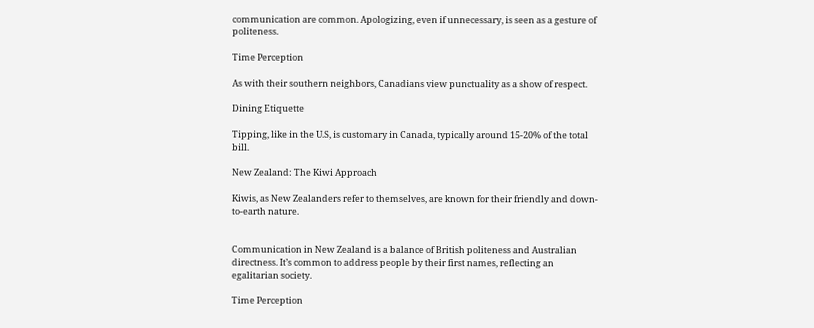communication are common. Apologizing, even if unnecessary, is seen as a gesture of politeness.

Time Perception

As with their southern neighbors, Canadians view punctuality as a show of respect.

Dining Etiquette

Tipping, like in the U.S, is customary in Canada, typically around 15-20% of the total bill.

New Zealand: The Kiwi Approach

Kiwis, as New Zealanders refer to themselves, are known for their friendly and down-to-earth nature.


Communication in New Zealand is a balance of British politeness and Australian directness. It’s common to address people by their first names, reflecting an egalitarian society.

Time Perception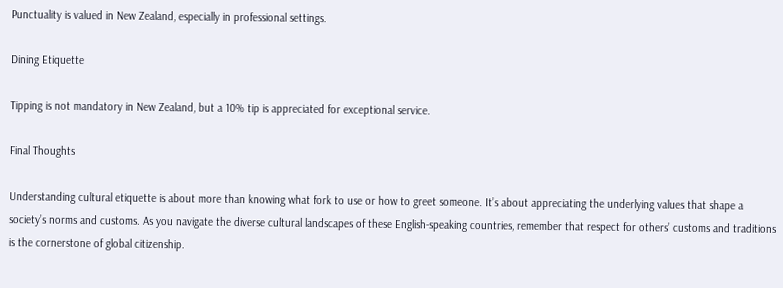Punctuality is valued in New Zealand, especially in professional settings.

Dining Etiquette

Tipping is not mandatory in New Zealand, but a 10% tip is appreciated for exceptional service.

Final Thoughts

Understanding cultural etiquette is about more than knowing what fork to use or how to greet someone. It’s about appreciating the underlying values that shape a society’s norms and customs. As you navigate the diverse cultural landscapes of these English-speaking countries, remember that respect for others’ customs and traditions is the cornerstone of global citizenship.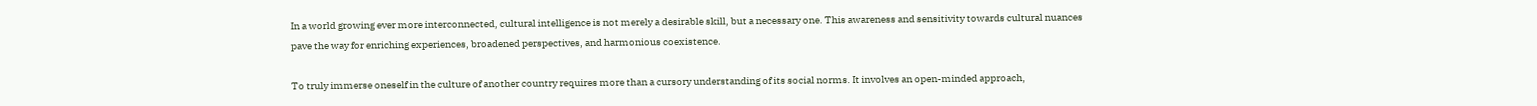In a world growing ever more interconnected, cultural intelligence is not merely a desirable skill, but a necessary one. This awareness and sensitivity towards cultural nuances pave the way for enriching experiences, broadened perspectives, and harmonious coexistence.

To truly immerse oneself in the culture of another country requires more than a cursory understanding of its social norms. It involves an open-minded approach,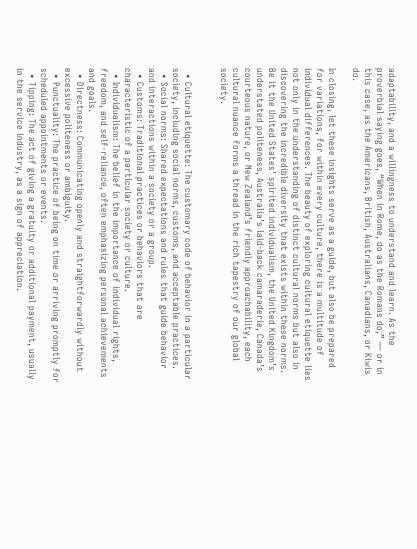adaptability, and a willingness to understand and learn. As the proverbial saying goes, “When in Rome, do as the Romans do,” — or in this case, as the Americans, British, Australians, Canadians, or Kiwis do.

In closing, let these insights serve as a guide, but also be prepared for variations, for within every culture, there is a multitude of individual differences. The beauty of exploring cultural etiquette lies not only in the understanding of distinct cultural norms but also in discovering the incredible diversity that exists within these norms. Be it the United States’ spirited individualism, the United Kingdom’s understated politeness, Australia’s laid-back camaraderie, Canada’s courteous nature, or New Zealand’s friendly approachability, each cultural nuance forms a thread in the rich tapestry of our global society.


  • Cultural etiquette: The customary code of behavior in a particular society, including social norms, customs, and acceptable practices.
  • Social norms: Shared expectations and rules that guide behavior and interactions within a society or a group.
  • Customs: Traditional practices or behaviors that are characteristic of a particular society or culture.
  • Individualism: The belief in the importance of individual rights, freedom, and self-reliance, often emphasizing personal achievements and goals.
  • Directness: Communicating openly and straightforwardly without excessive politeness or ambiguity.
  • Punctuality: The practice of being on time or arriving promptly for scheduled appointments or events.
  • Tipping: The act of giving a gratuity or additional payment, usually in the service industry, as a sign of appreciation.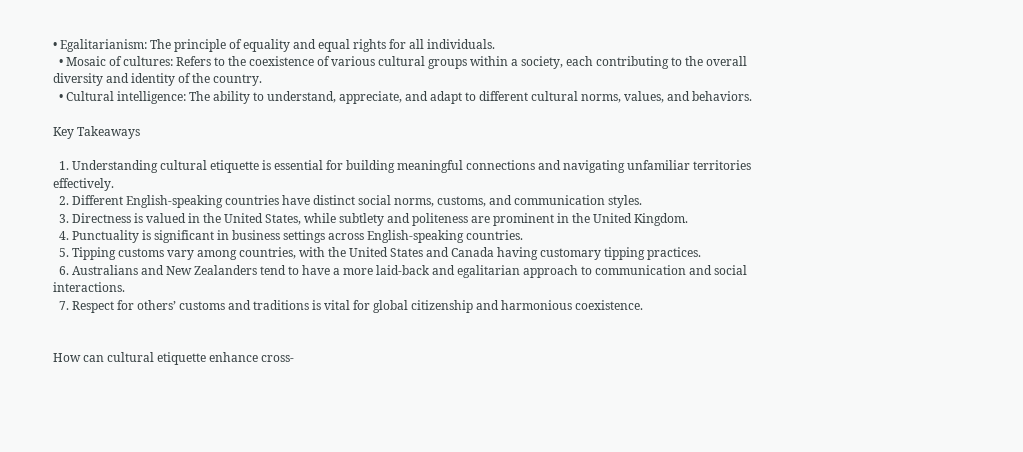• Egalitarianism: The principle of equality and equal rights for all individuals.
  • Mosaic of cultures: Refers to the coexistence of various cultural groups within a society, each contributing to the overall diversity and identity of the country.
  • Cultural intelligence: The ability to understand, appreciate, and adapt to different cultural norms, values, and behaviors.

Key Takeaways

  1. Understanding cultural etiquette is essential for building meaningful connections and navigating unfamiliar territories effectively.
  2. Different English-speaking countries have distinct social norms, customs, and communication styles.
  3. Directness is valued in the United States, while subtlety and politeness are prominent in the United Kingdom.
  4. Punctuality is significant in business settings across English-speaking countries.
  5. Tipping customs vary among countries, with the United States and Canada having customary tipping practices.
  6. Australians and New Zealanders tend to have a more laid-back and egalitarian approach to communication and social interactions.
  7. Respect for others’ customs and traditions is vital for global citizenship and harmonious coexistence.


How can cultural etiquette enhance cross-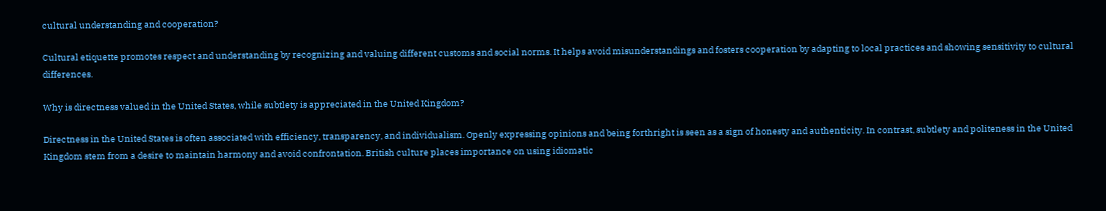cultural understanding and cooperation?

Cultural etiquette promotes respect and understanding by recognizing and valuing different customs and social norms. It helps avoid misunderstandings and fosters cooperation by adapting to local practices and showing sensitivity to cultural differences.

Why is directness valued in the United States, while subtlety is appreciated in the United Kingdom?

Directness in the United States is often associated with efficiency, transparency, and individualism. Openly expressing opinions and being forthright is seen as a sign of honesty and authenticity. In contrast, subtlety and politeness in the United Kingdom stem from a desire to maintain harmony and avoid confrontation. British culture places importance on using idiomatic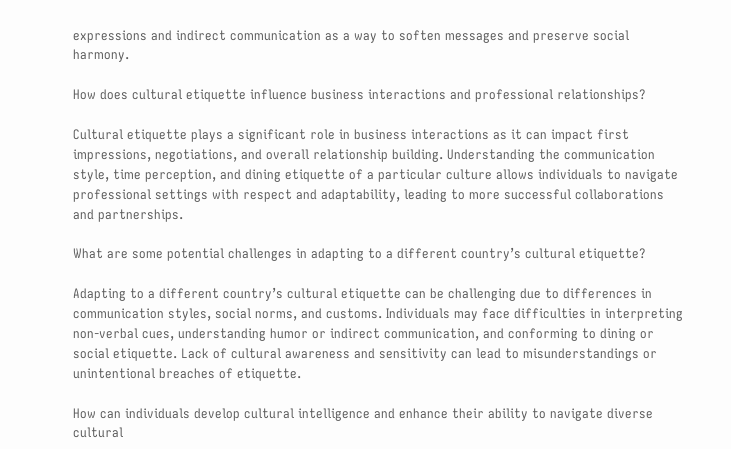expressions and indirect communication as a way to soften messages and preserve social harmony.

How does cultural etiquette influence business interactions and professional relationships?

Cultural etiquette plays a significant role in business interactions as it can impact first impressions, negotiations, and overall relationship building. Understanding the communication style, time perception, and dining etiquette of a particular culture allows individuals to navigate professional settings with respect and adaptability, leading to more successful collaborations and partnerships.

What are some potential challenges in adapting to a different country’s cultural etiquette?

Adapting to a different country’s cultural etiquette can be challenging due to differences in communication styles, social norms, and customs. Individuals may face difficulties in interpreting non-verbal cues, understanding humor or indirect communication, and conforming to dining or social etiquette. Lack of cultural awareness and sensitivity can lead to misunderstandings or unintentional breaches of etiquette.

How can individuals develop cultural intelligence and enhance their ability to navigate diverse cultural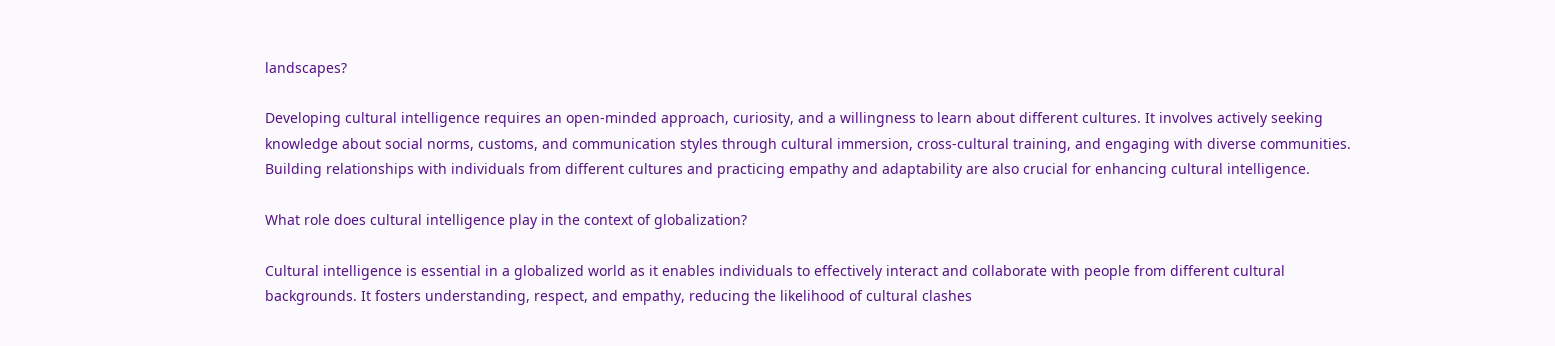landscapes?

Developing cultural intelligence requires an open-minded approach, curiosity, and a willingness to learn about different cultures. It involves actively seeking knowledge about social norms, customs, and communication styles through cultural immersion, cross-cultural training, and engaging with diverse communities. Building relationships with individuals from different cultures and practicing empathy and adaptability are also crucial for enhancing cultural intelligence.

What role does cultural intelligence play in the context of globalization?

Cultural intelligence is essential in a globalized world as it enables individuals to effectively interact and collaborate with people from different cultural backgrounds. It fosters understanding, respect, and empathy, reducing the likelihood of cultural clashes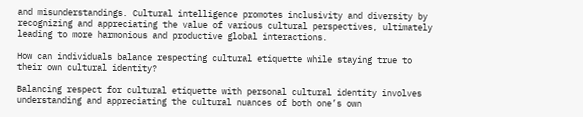and misunderstandings. Cultural intelligence promotes inclusivity and diversity by recognizing and appreciating the value of various cultural perspectives, ultimately leading to more harmonious and productive global interactions.

How can individuals balance respecting cultural etiquette while staying true to their own cultural identity?

Balancing respect for cultural etiquette with personal cultural identity involves understanding and appreciating the cultural nuances of both one’s own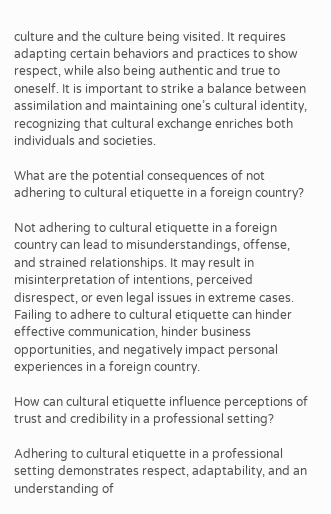culture and the culture being visited. It requires adapting certain behaviors and practices to show respect, while also being authentic and true to oneself. It is important to strike a balance between assimilation and maintaining one’s cultural identity, recognizing that cultural exchange enriches both individuals and societies.

What are the potential consequences of not adhering to cultural etiquette in a foreign country?

Not adhering to cultural etiquette in a foreign country can lead to misunderstandings, offense, and strained relationships. It may result in misinterpretation of intentions, perceived disrespect, or even legal issues in extreme cases. Failing to adhere to cultural etiquette can hinder effective communication, hinder business opportunities, and negatively impact personal experiences in a foreign country.

How can cultural etiquette influence perceptions of trust and credibility in a professional setting?

Adhering to cultural etiquette in a professional setting demonstrates respect, adaptability, and an understanding of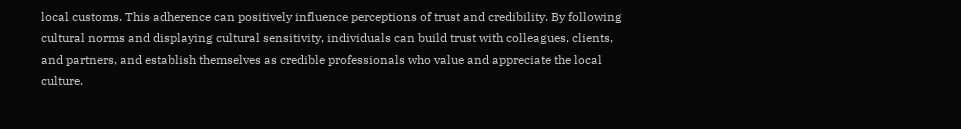local customs. This adherence can positively influence perceptions of trust and credibility. By following cultural norms and displaying cultural sensitivity, individuals can build trust with colleagues, clients, and partners, and establish themselves as credible professionals who value and appreciate the local culture.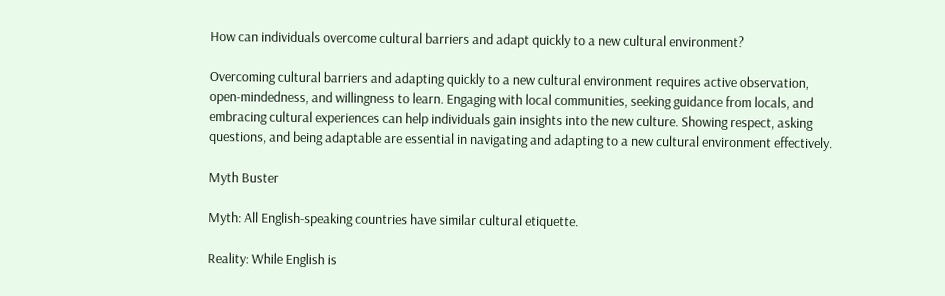How can individuals overcome cultural barriers and adapt quickly to a new cultural environment?

Overcoming cultural barriers and adapting quickly to a new cultural environment requires active observation, open-mindedness, and willingness to learn. Engaging with local communities, seeking guidance from locals, and embracing cultural experiences can help individuals gain insights into the new culture. Showing respect, asking questions, and being adaptable are essential in navigating and adapting to a new cultural environment effectively.

Myth Buster

Myth: All English-speaking countries have similar cultural etiquette.

Reality: While English is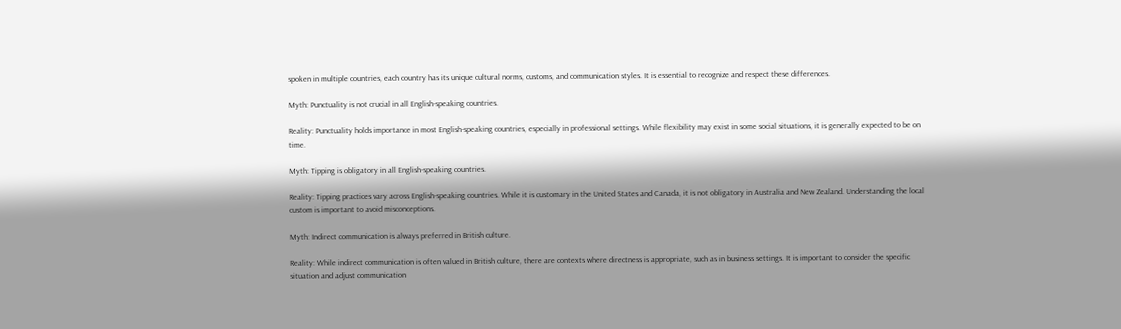spoken in multiple countries, each country has its unique cultural norms, customs, and communication styles. It is essential to recognize and respect these differences.

Myth: Punctuality is not crucial in all English-speaking countries.

Reality: Punctuality holds importance in most English-speaking countries, especially in professional settings. While flexibility may exist in some social situations, it is generally expected to be on time.

Myth: Tipping is obligatory in all English-speaking countries.

Reality: Tipping practices vary across English-speaking countries. While it is customary in the United States and Canada, it is not obligatory in Australia and New Zealand. Understanding the local custom is important to avoid misconceptions.

Myth: Indirect communication is always preferred in British culture.

Reality: While indirect communication is often valued in British culture, there are contexts where directness is appropriate, such as in business settings. It is important to consider the specific situation and adjust communication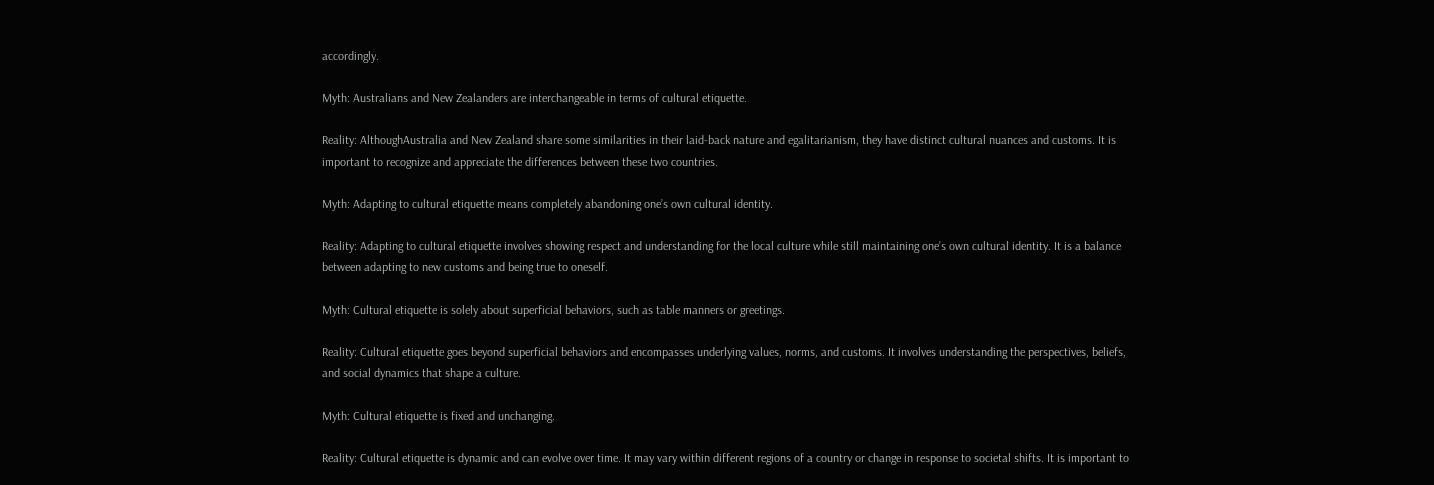accordingly.

Myth: Australians and New Zealanders are interchangeable in terms of cultural etiquette.

Reality: AlthoughAustralia and New Zealand share some similarities in their laid-back nature and egalitarianism, they have distinct cultural nuances and customs. It is important to recognize and appreciate the differences between these two countries.

Myth: Adapting to cultural etiquette means completely abandoning one’s own cultural identity.

Reality: Adapting to cultural etiquette involves showing respect and understanding for the local culture while still maintaining one’s own cultural identity. It is a balance between adapting to new customs and being true to oneself.

Myth: Cultural etiquette is solely about superficial behaviors, such as table manners or greetings.

Reality: Cultural etiquette goes beyond superficial behaviors and encompasses underlying values, norms, and customs. It involves understanding the perspectives, beliefs, and social dynamics that shape a culture.

Myth: Cultural etiquette is fixed and unchanging.

Reality: Cultural etiquette is dynamic and can evolve over time. It may vary within different regions of a country or change in response to societal shifts. It is important to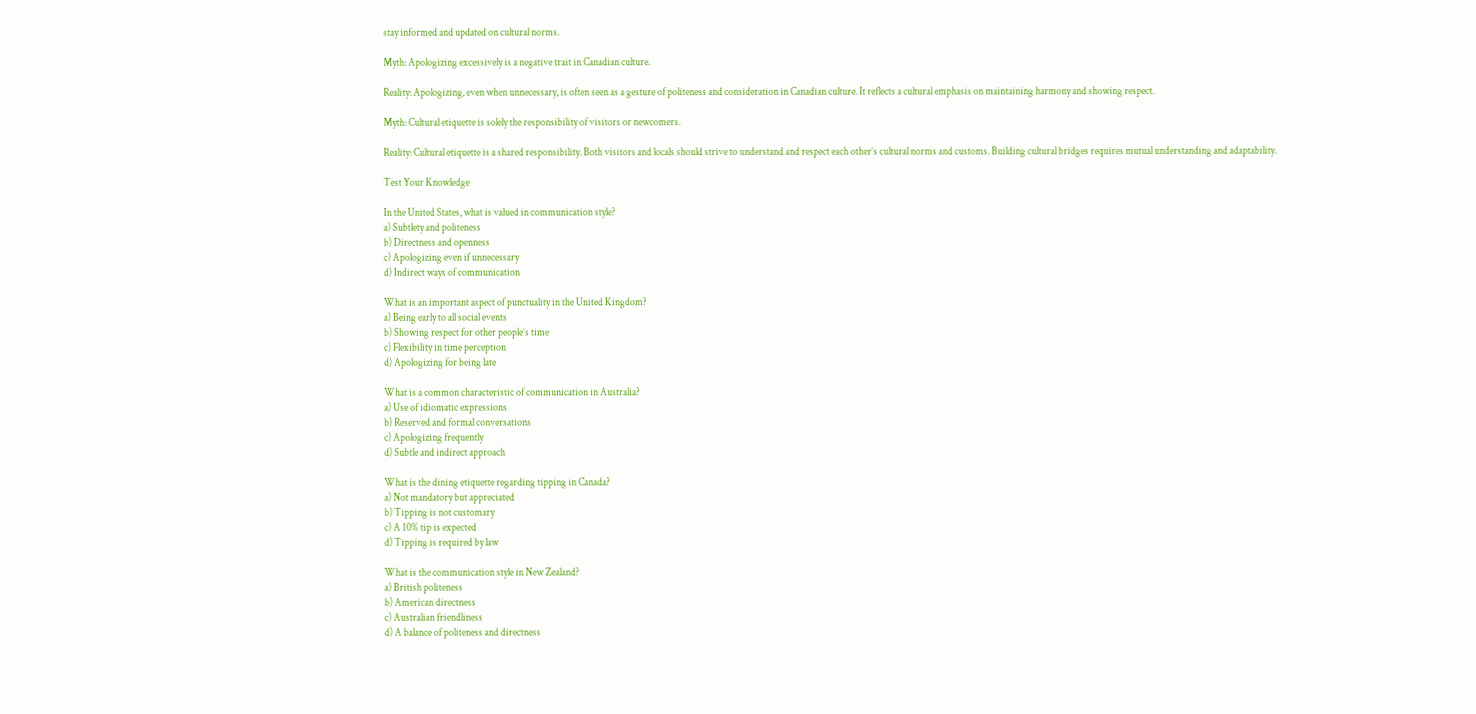stay informed and updated on cultural norms.

Myth: Apologizing excessively is a negative trait in Canadian culture.

Reality: Apologizing, even when unnecessary, is often seen as a gesture of politeness and consideration in Canadian culture. It reflects a cultural emphasis on maintaining harmony and showing respect.

Myth: Cultural etiquette is solely the responsibility of visitors or newcomers.

Reality: Cultural etiquette is a shared responsibility. Both visitors and locals should strive to understand and respect each other’s cultural norms and customs. Building cultural bridges requires mutual understanding and adaptability.

Test Your Knowledge

In the United States, what is valued in communication style?
a) Subtlety and politeness
b) Directness and openness
c) Apologizing even if unnecessary
d) Indirect ways of communication

What is an important aspect of punctuality in the United Kingdom?
a) Being early to all social events
b) Showing respect for other people’s time
c) Flexibility in time perception
d) Apologizing for being late

What is a common characteristic of communication in Australia?
a) Use of idiomatic expressions
b) Reserved and formal conversations
c) Apologizing frequently
d) Subtle and indirect approach

What is the dining etiquette regarding tipping in Canada?
a) Not mandatory but appreciated
b) Tipping is not customary
c) A 10% tip is expected
d) Tipping is required by law

What is the communication style in New Zealand?
a) British politeness
b) American directness
c) Australian friendliness
d) A balance of politeness and directness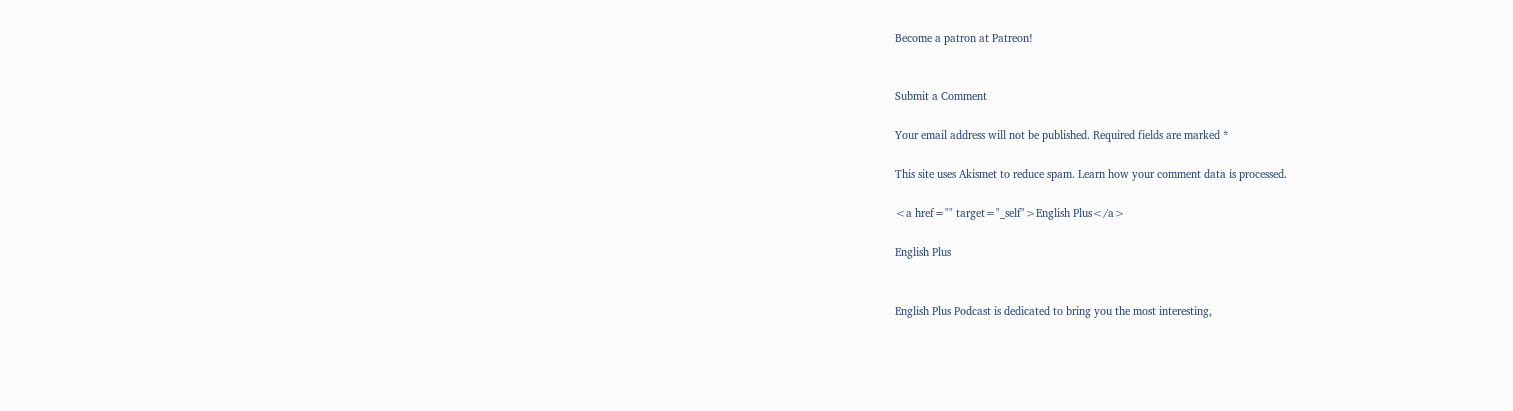Become a patron at Patreon!


Submit a Comment

Your email address will not be published. Required fields are marked *

This site uses Akismet to reduce spam. Learn how your comment data is processed.

<a href="" target="_self">English Plus</a>

English Plus


English Plus Podcast is dedicated to bring you the most interesting,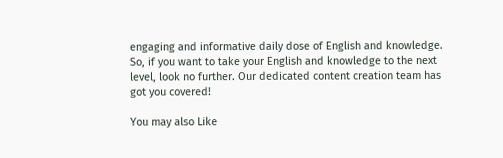engaging and informative daily dose of English and knowledge. So, if you want to take your English and knowledge to the next level, look no further. Our dedicated content creation team has got you covered!

You may also Like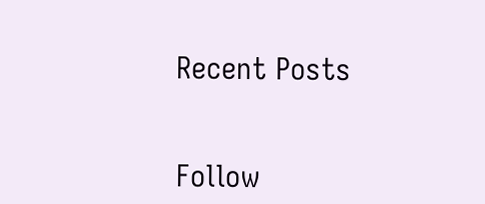Recent Posts


Follow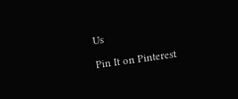Us

Pin It on Pinterest